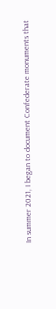In summer 2021, I began to document Confederate monuments that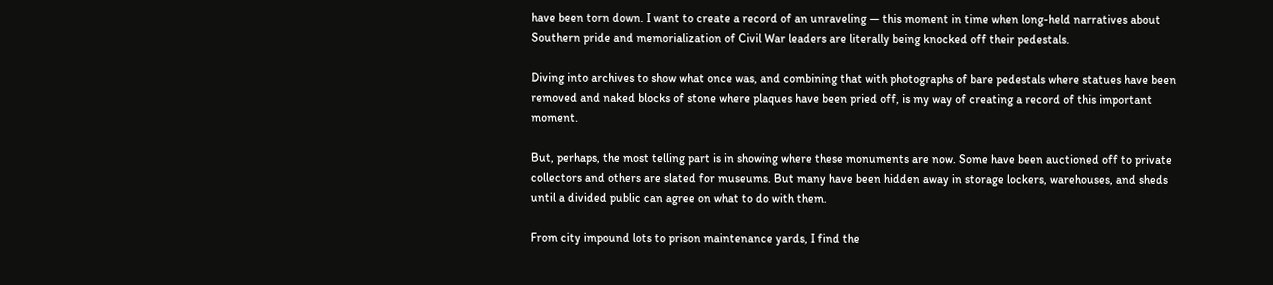have been torn down. I want to create a record of an unraveling — this moment in time when long-held narratives about Southern pride and memorialization of Civil War leaders are literally being knocked off their pedestals.

Diving into archives to show what once was, and combining that with photographs of bare pedestals where statues have been removed and naked blocks of stone where plaques have been pried off, is my way of creating a record of this important moment.

But, perhaps, the most telling part is in showing where these monuments are now. Some have been auctioned off to private collectors and others are slated for museums. But many have been hidden away in storage lockers, warehouses, and sheds until a divided public can agree on what to do with them.

From city impound lots to prison maintenance yards, I find the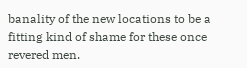banality of the new locations to be a fitting kind of shame for these once revered men.